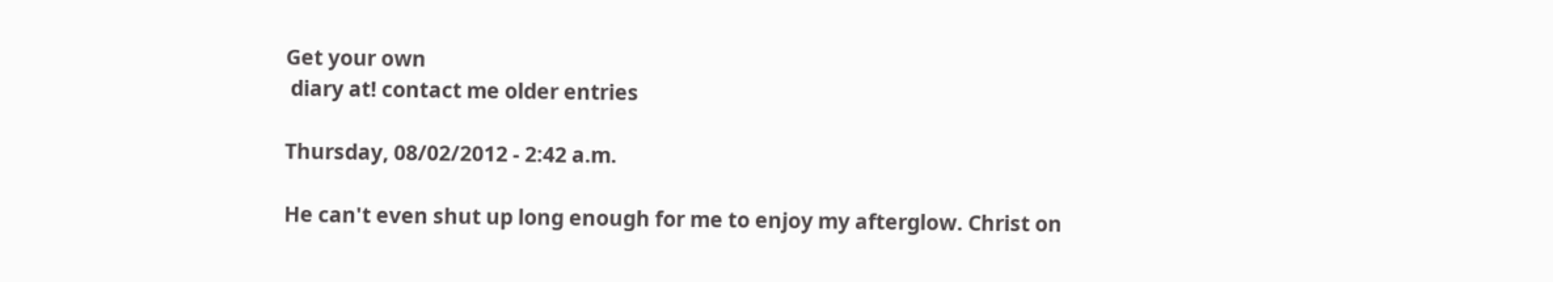Get your own
 diary at! contact me older entries

Thursday, 08/02/2012 - 2:42 a.m.

He can't even shut up long enough for me to enjoy my afterglow. Christ on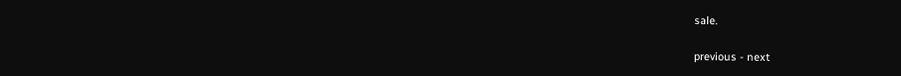sale.

previous - next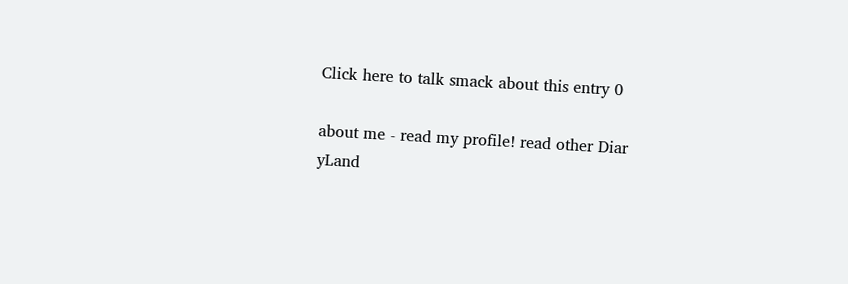Click here to talk smack about this entry 0

about me - read my profile! read other Diar
yLand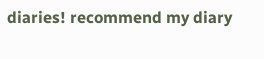diaries! recommend my diary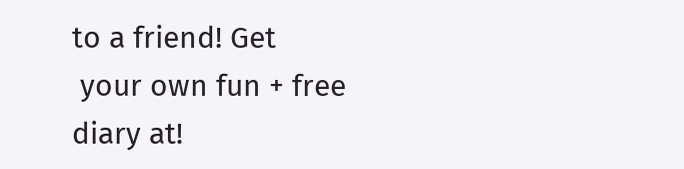to a friend! Get
 your own fun + free diary at!